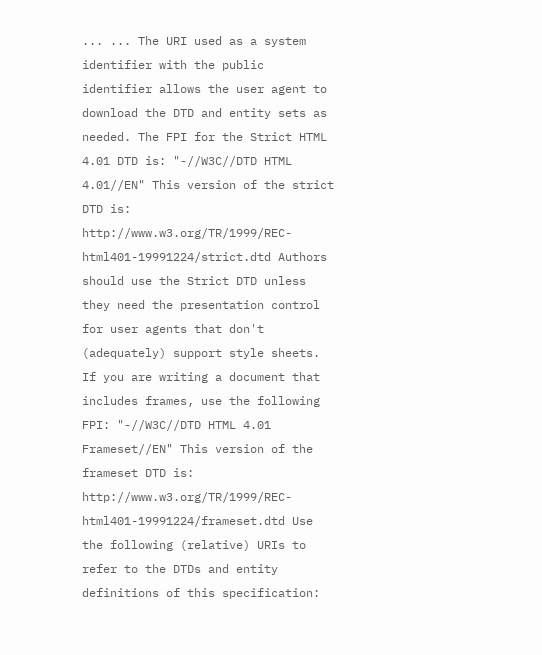... ... The URI used as a system identifier with the public identifier allows the user agent to download the DTD and entity sets as needed. The FPI for the Strict HTML 4.01 DTD is: "-//W3C//DTD HTML 4.01//EN" This version of the strict DTD is: http://www.w3.org/TR/1999/REC-html401-19991224/strict.dtd Authors should use the Strict DTD unless they need the presentation control for user agents that don't (adequately) support style sheets. If you are writing a document that includes frames, use the following FPI: "-//W3C//DTD HTML 4.01 Frameset//EN" This version of the frameset DTD is: http://www.w3.org/TR/1999/REC-html401-19991224/frameset.dtd Use the following (relative) URIs to refer to the DTDs and entity definitions of this specification: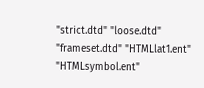"strict.dtd" "loose.dtd" "frameset.dtd" "HTMLlat1.ent" "HTMLsymbol.ent"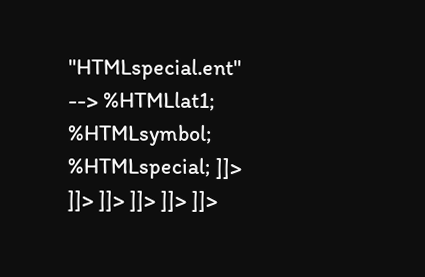"HTMLspecial.ent" --> %HTMLlat1; %HTMLsymbol; %HTMLspecial; ]]> ]]> ]]> ]]> ]]> ]]>